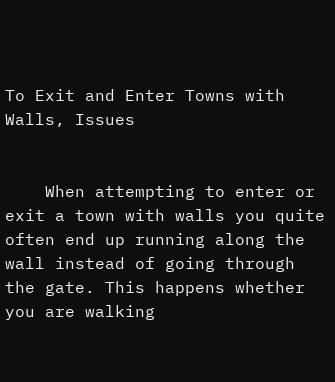To Exit and Enter Towns with Walls, Issues


    When attempting to enter or exit a town with walls you quite often end up running along the wall instead of going through the gate. This happens whether you are walking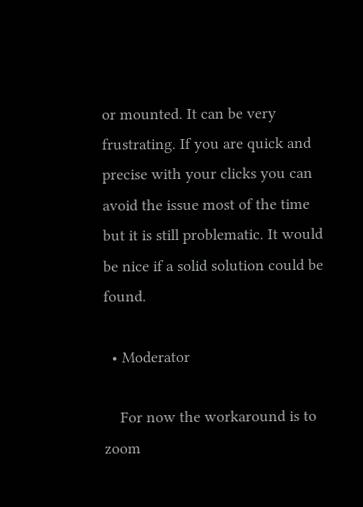or mounted. It can be very frustrating. If you are quick and precise with your clicks you can avoid the issue most of the time but it is still problematic. It would be nice if a solid solution could be found.

  • Moderator

    For now the workaround is to zoom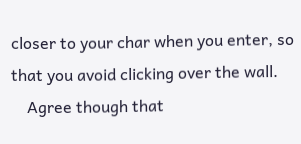closer to your char when you enter, so that you avoid clicking over the wall.
    Agree though that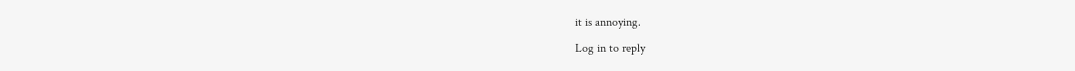it is annoying.

Log in to reply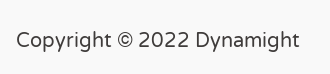Copyright © 2022 Dynamight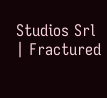Studios Srl | Fractured